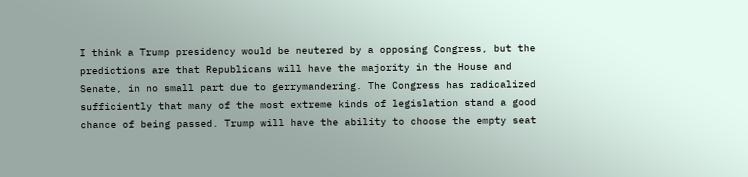I think a Trump presidency would be neutered by a opposing Congress, but the predictions are that Republicans will have the majority in the House and Senate, in no small part due to gerrymandering. The Congress has radicalized sufficiently that many of the most extreme kinds of legislation stand a good chance of being passed. Trump will have the ability to choose the empty seat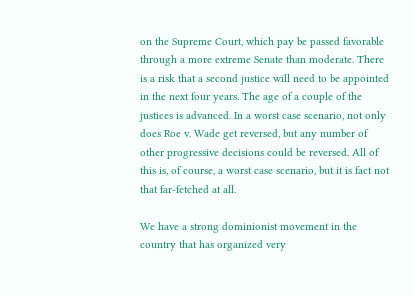on the Supreme Court, which pay be passed favorable through a more extreme Senate than moderate. There is a risk that a second justice will need to be appointed in the next four years. The age of a couple of the justices is advanced. In a worst case scenario, not only does Roe v. Wade get reversed, but any number of other progressive decisions could be reversed. All of this is, of course, a worst case scenario, but it is fact not that far-fetched at all.

We have a strong dominionist movement in the country that has organized very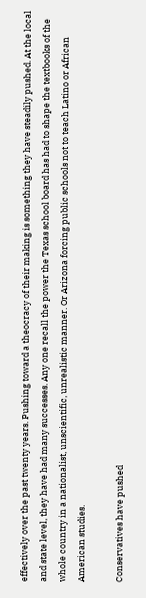effectively over the past twenty years. Pushing toward a theocracy of their making is something they have steadily pushed. At the local and state level, they have had many successes. Any one recall the power the Texas school board has had to shape the textbooks of the whole country in a nationalist, unscientific, unrealistic manner. Or Arizona forcing public schools not to teach Latino or African American studies.

Conservatives have pushed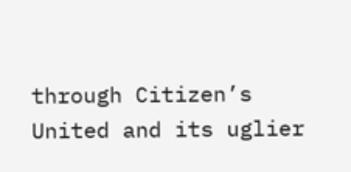through Citizen’s United and its uglier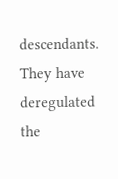descendants. They have deregulated the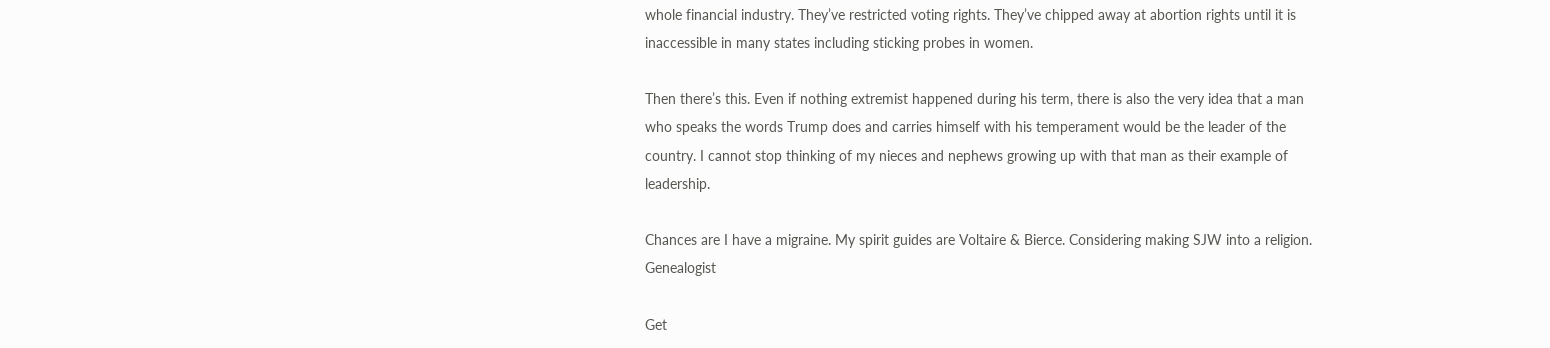whole financial industry. They’ve restricted voting rights. They’ve chipped away at abortion rights until it is inaccessible in many states including sticking probes in women.

Then there’s this. Even if nothing extremist happened during his term, there is also the very idea that a man who speaks the words Trump does and carries himself with his temperament would be the leader of the country. I cannot stop thinking of my nieces and nephews growing up with that man as their example of leadership.

Chances are I have a migraine. My spirit guides are Voltaire & Bierce. Considering making SJW into a religion. Genealogist

Get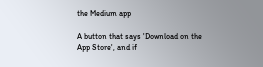the Medium app

A button that says 'Download on the App Store', and if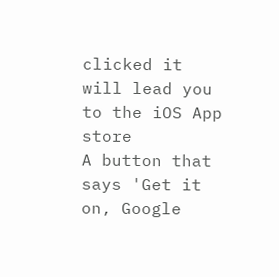clicked it will lead you to the iOS App store
A button that says 'Get it on, Google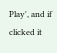Play', and if clicked it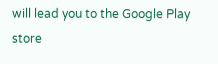will lead you to the Google Play store